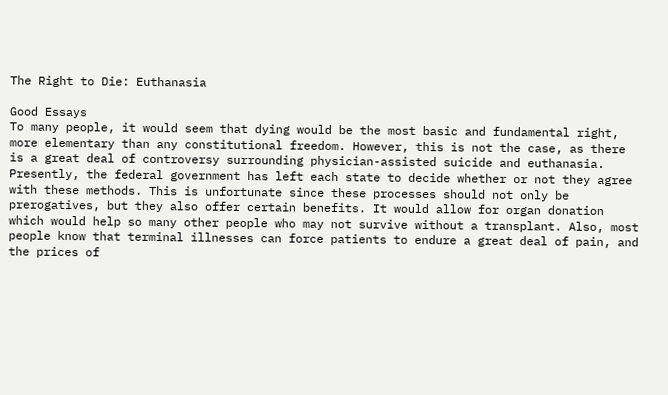The Right to Die: Euthanasia

Good Essays
To many people, it would seem that dying would be the most basic and fundamental right, more elementary than any constitutional freedom. However, this is not the case, as there is a great deal of controversy surrounding physician-assisted suicide and euthanasia. Presently, the federal government has left each state to decide whether or not they agree with these methods. This is unfortunate since these processes should not only be prerogatives, but they also offer certain benefits. It would allow for organ donation which would help so many other people who may not survive without a transplant. Also, most people know that terminal illnesses can force patients to endure a great deal of pain, and the prices of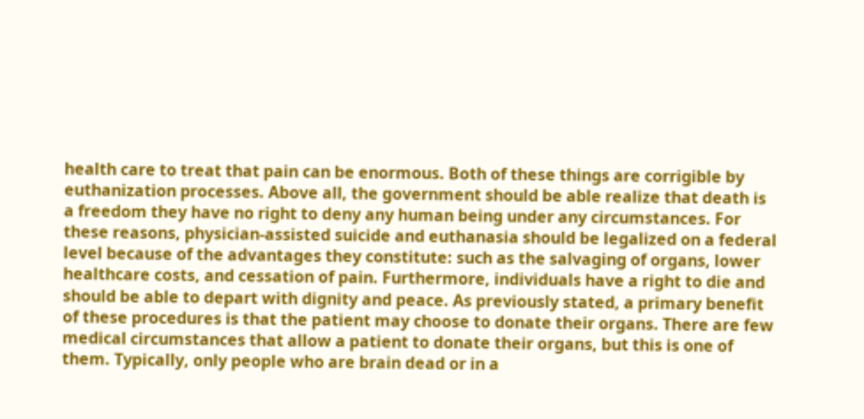health care to treat that pain can be enormous. Both of these things are corrigible by euthanization processes. Above all, the government should be able realize that death is a freedom they have no right to deny any human being under any circumstances. For these reasons, physician-assisted suicide and euthanasia should be legalized on a federal level because of the advantages they constitute: such as the salvaging of organs, lower healthcare costs, and cessation of pain. Furthermore, individuals have a right to die and should be able to depart with dignity and peace. As previously stated, a primary benefit of these procedures is that the patient may choose to donate their organs. There are few medical circumstances that allow a patient to donate their organs, but this is one of them. Typically, only people who are brain dead or in a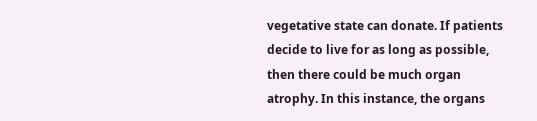vegetative state can donate. If patients decide to live for as long as possible, then there could be much organ atrophy. In this instance, the organs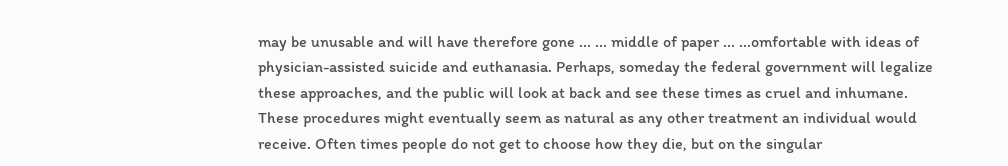may be unusable and will have therefore gone ... ... middle of paper ... ...omfortable with ideas of physician-assisted suicide and euthanasia. Perhaps, someday the federal government will legalize these approaches, and the public will look at back and see these times as cruel and inhumane. These procedures might eventually seem as natural as any other treatment an individual would receive. Often times people do not get to choose how they die, but on the singular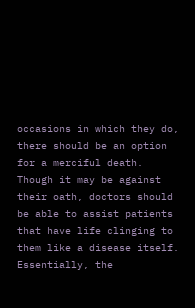occasions in which they do, there should be an option for a merciful death. Though it may be against their oath, doctors should be able to assist patients that have life clinging to them like a disease itself. Essentially, the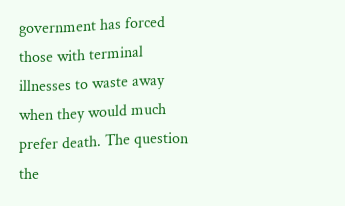government has forced those with terminal illnesses to waste away when they would much prefer death. The question the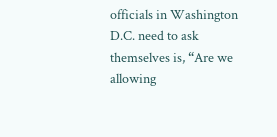officials in Washington D.C. need to ask themselves is, “Are we allowing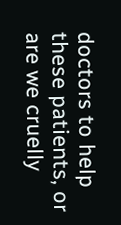doctors to help these patients, or are we cruelly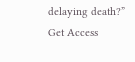delaying death?”
Get Access